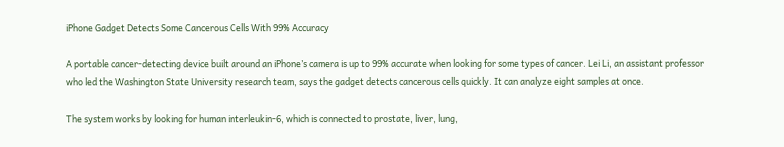iPhone Gadget Detects Some Cancerous Cells With 99% Accuracy

A portable cancer-detecting device built around an iPhone’s camera is up to 99% accurate when looking for some types of cancer. Lei Li, an assistant professor who led the Washington State University research team, says the gadget detects cancerous cells quickly. It can analyze eight samples at once.

The system works by looking for human interleukin-6, which is connected to prostate, liver, lung,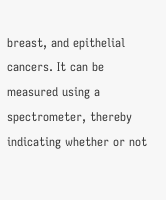breast, and epithelial cancers. It can be measured using a spectrometer, thereby indicating whether or not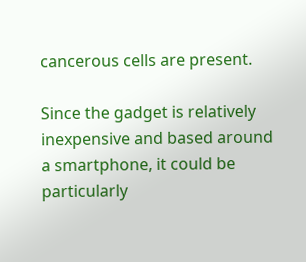cancerous cells are present.

Since the gadget is relatively inexpensive and based around a smartphone, it could be particularly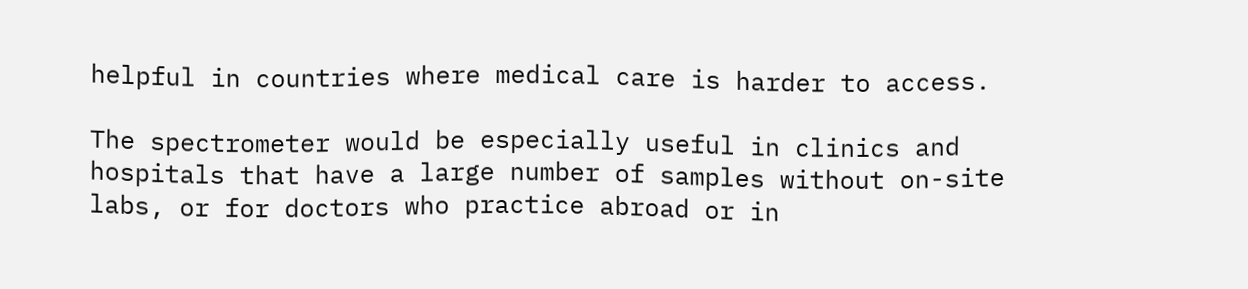helpful in countries where medical care is harder to access.

The spectrometer would be especially useful in clinics and hospitals that have a large number of samples without on-site labs, or for doctors who practice abroad or in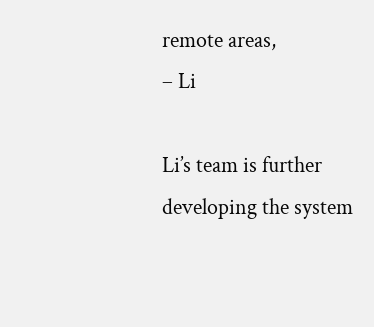remote areas,
– Li

Li’s team is further developing the system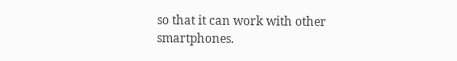so that it can work with other smartphones.